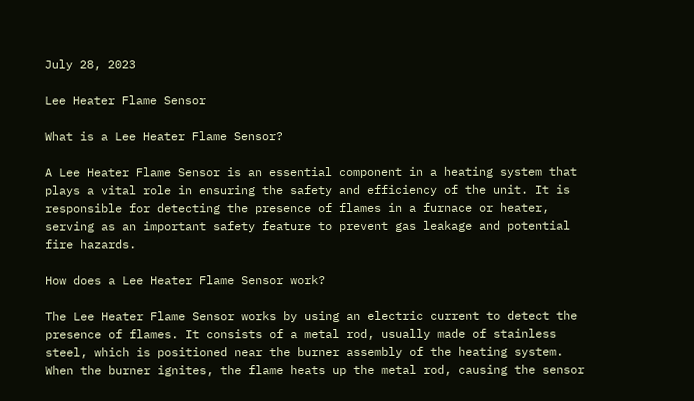July 28, 2023

Lee Heater Flame Sensor

What is a Lee Heater Flame Sensor?

A Lee Heater Flame Sensor is an essential component in a heating system that plays a vital role in ensuring the safety and efficiency of the unit. It is responsible for detecting the presence of flames in a furnace or heater, serving as an important safety feature to prevent gas leakage and potential fire hazards.

How does a Lee Heater Flame Sensor work?

The Lee Heater Flame Sensor works by using an electric current to detect the presence of flames. It consists of a metal rod, usually made of stainless steel, which is positioned near the burner assembly of the heating system. When the burner ignites, the flame heats up the metal rod, causing the sensor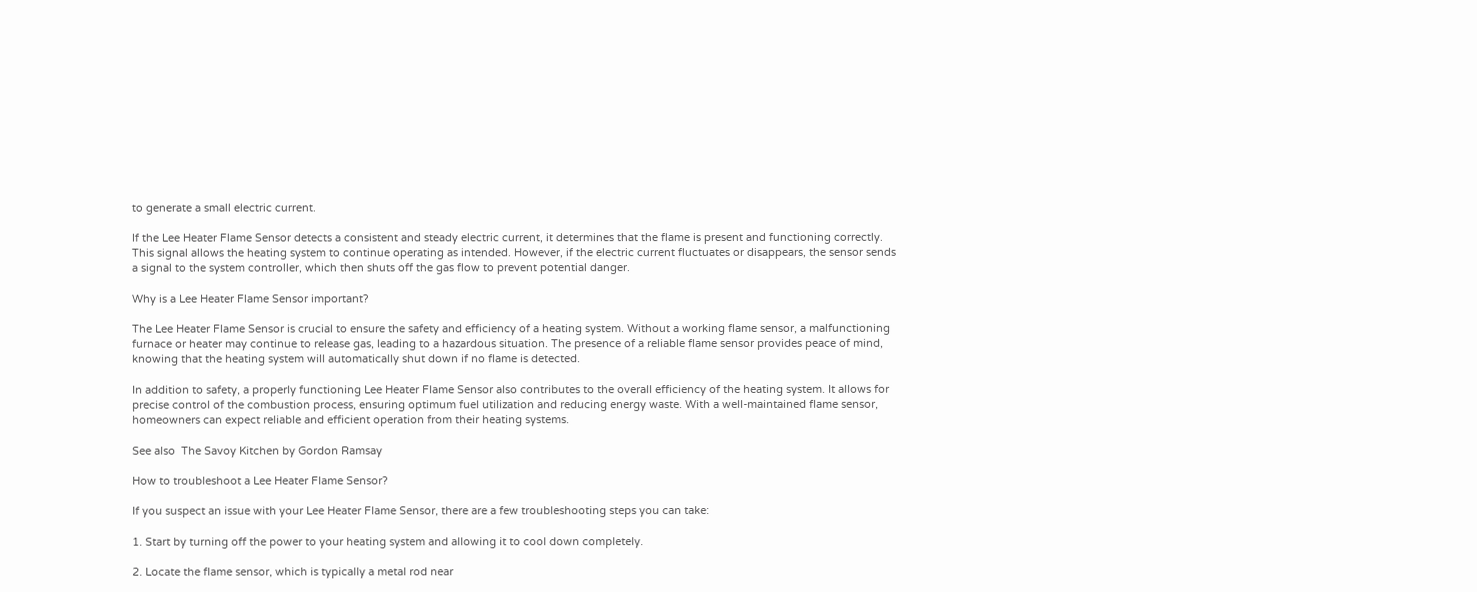to generate a small electric current.

If the Lee Heater Flame Sensor detects a consistent and steady electric current, it determines that the flame is present and functioning correctly. This signal allows the heating system to continue operating as intended. However, if the electric current fluctuates or disappears, the sensor sends a signal to the system controller, which then shuts off the gas flow to prevent potential danger.

Why is a Lee Heater Flame Sensor important?

The Lee Heater Flame Sensor is crucial to ensure the safety and efficiency of a heating system. Without a working flame sensor, a malfunctioning furnace or heater may continue to release gas, leading to a hazardous situation. The presence of a reliable flame sensor provides peace of mind, knowing that the heating system will automatically shut down if no flame is detected.

In addition to safety, a properly functioning Lee Heater Flame Sensor also contributes to the overall efficiency of the heating system. It allows for precise control of the combustion process, ensuring optimum fuel utilization and reducing energy waste. With a well-maintained flame sensor, homeowners can expect reliable and efficient operation from their heating systems.

See also  The Savoy Kitchen by Gordon Ramsay

How to troubleshoot a Lee Heater Flame Sensor?

If you suspect an issue with your Lee Heater Flame Sensor, there are a few troubleshooting steps you can take:

1. Start by turning off the power to your heating system and allowing it to cool down completely.

2. Locate the flame sensor, which is typically a metal rod near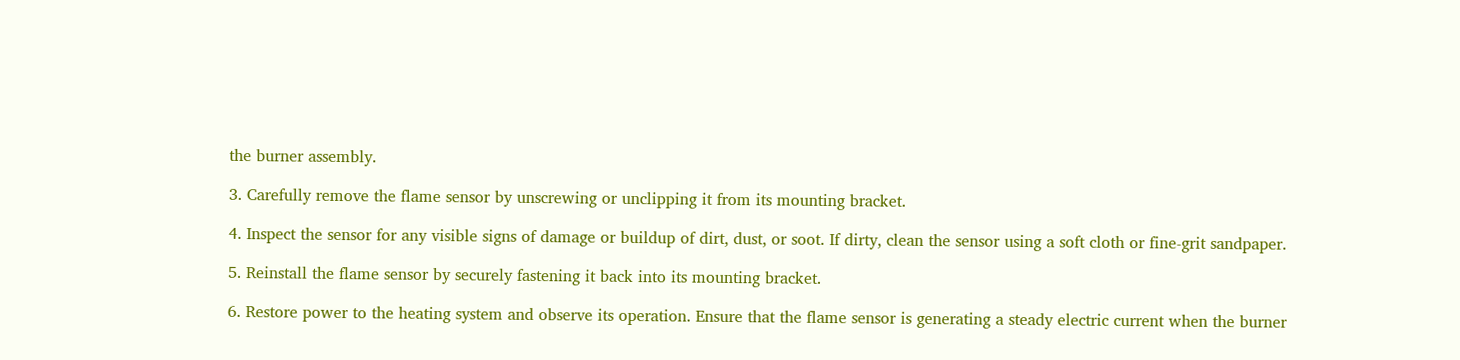the burner assembly.

3. Carefully remove the flame sensor by unscrewing or unclipping it from its mounting bracket.

4. Inspect the sensor for any visible signs of damage or buildup of dirt, dust, or soot. If dirty, clean the sensor using a soft cloth or fine-grit sandpaper.

5. Reinstall the flame sensor by securely fastening it back into its mounting bracket.

6. Restore power to the heating system and observe its operation. Ensure that the flame sensor is generating a steady electric current when the burner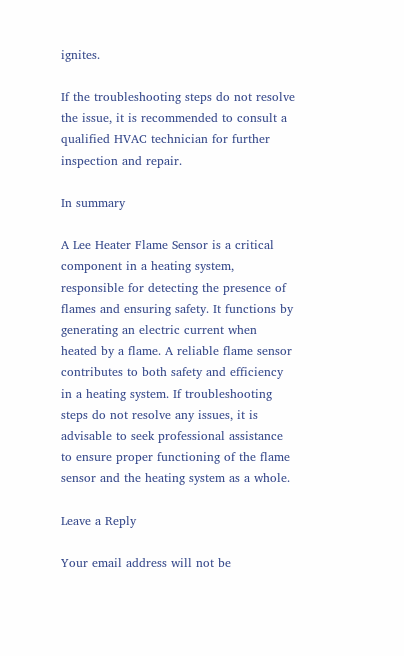ignites.

If the troubleshooting steps do not resolve the issue, it is recommended to consult a qualified HVAC technician for further inspection and repair.

In summary

A Lee Heater Flame Sensor is a critical component in a heating system, responsible for detecting the presence of flames and ensuring safety. It functions by generating an electric current when heated by a flame. A reliable flame sensor contributes to both safety and efficiency in a heating system. If troubleshooting steps do not resolve any issues, it is advisable to seek professional assistance to ensure proper functioning of the flame sensor and the heating system as a whole.

Leave a Reply

Your email address will not be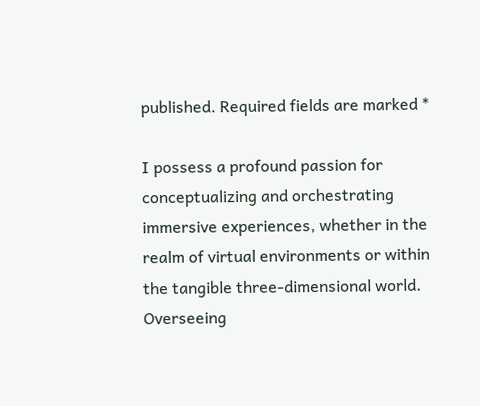published. Required fields are marked *

I possess a profound passion for conceptualizing and orchestrating immersive experiences, whether in the realm of virtual environments or within the tangible three-dimensional world. Overseeing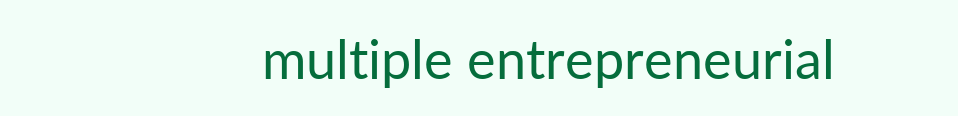multiple entrepreneurial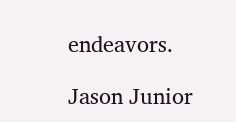endeavors.

Jason Junior